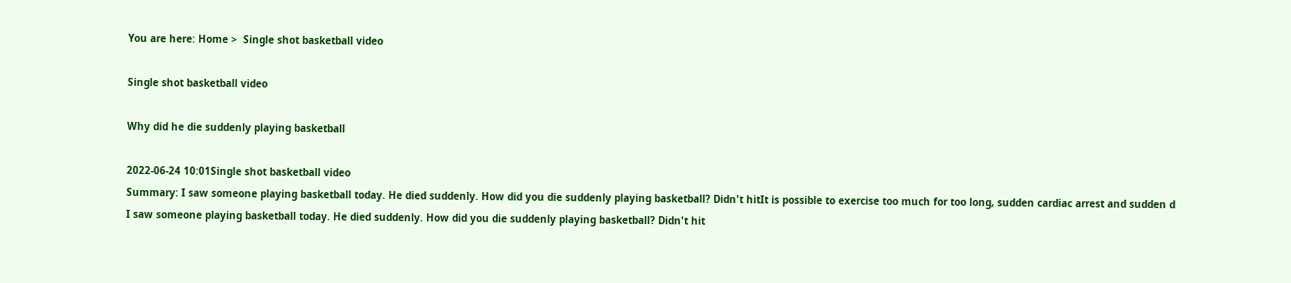You are here: Home >  Single shot basketball video

Single shot basketball video

Why did he die suddenly playing basketball

2022-06-24 10:01Single shot basketball video
Summary: I saw someone playing basketball today. He died suddenly. How did you die suddenly playing basketball? Didn't hitIt is possible to exercise too much for too long, sudden cardiac arrest and sudden d
I saw someone playing basketball today. He died suddenly. How did you die suddenly playing basketball? Didn't hit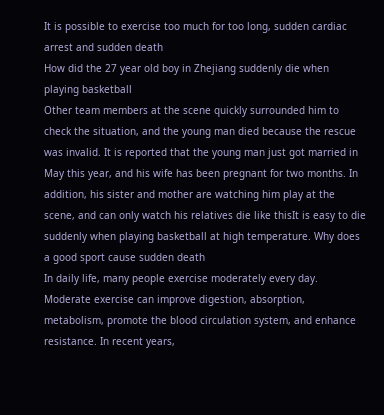It is possible to exercise too much for too long, sudden cardiac arrest and sudden death
How did the 27 year old boy in Zhejiang suddenly die when playing basketball
Other team members at the scene quickly surrounded him to check the situation, and the young man died because the rescue was invalid. It is reported that the young man just got married in May this year, and his wife has been pregnant for two months. In addition, his sister and mother are watching him play at the scene, and can only watch his relatives die like thisIt is easy to die suddenly when playing basketball at high temperature. Why does a good sport cause sudden death
In daily life, many people exercise moderately every day. Moderate exercise can improve digestion, absorption, metabolism, promote the blood circulation system, and enhance resistance. In recent years,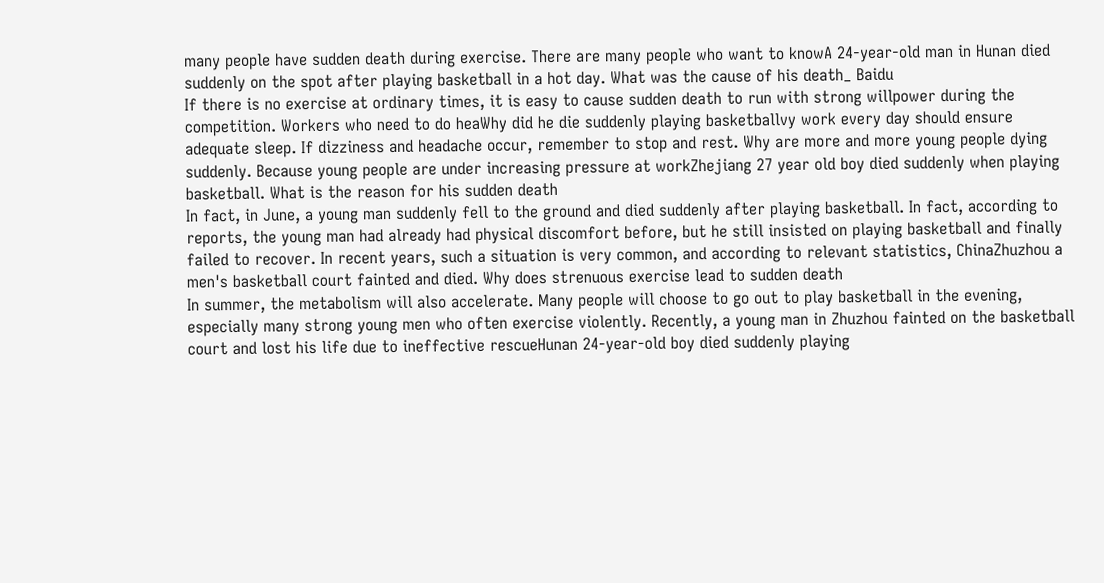many people have sudden death during exercise. There are many people who want to knowA 24-year-old man in Hunan died suddenly on the spot after playing basketball in a hot day. What was the cause of his death_ Baidu
If there is no exercise at ordinary times, it is easy to cause sudden death to run with strong willpower during the competition. Workers who need to do heaWhy did he die suddenly playing basketballvy work every day should ensure adequate sleep. If dizziness and headache occur, remember to stop and rest. Why are more and more young people dying suddenly. Because young people are under increasing pressure at workZhejiang 27 year old boy died suddenly when playing basketball. What is the reason for his sudden death
In fact, in June, a young man suddenly fell to the ground and died suddenly after playing basketball. In fact, according to reports, the young man had already had physical discomfort before, but he still insisted on playing basketball and finally failed to recover. In recent years, such a situation is very common, and according to relevant statistics, ChinaZhuzhou a men's basketball court fainted and died. Why does strenuous exercise lead to sudden death
In summer, the metabolism will also accelerate. Many people will choose to go out to play basketball in the evening, especially many strong young men who often exercise violently. Recently, a young man in Zhuzhou fainted on the basketball court and lost his life due to ineffective rescueHunan 24-year-old boy died suddenly playing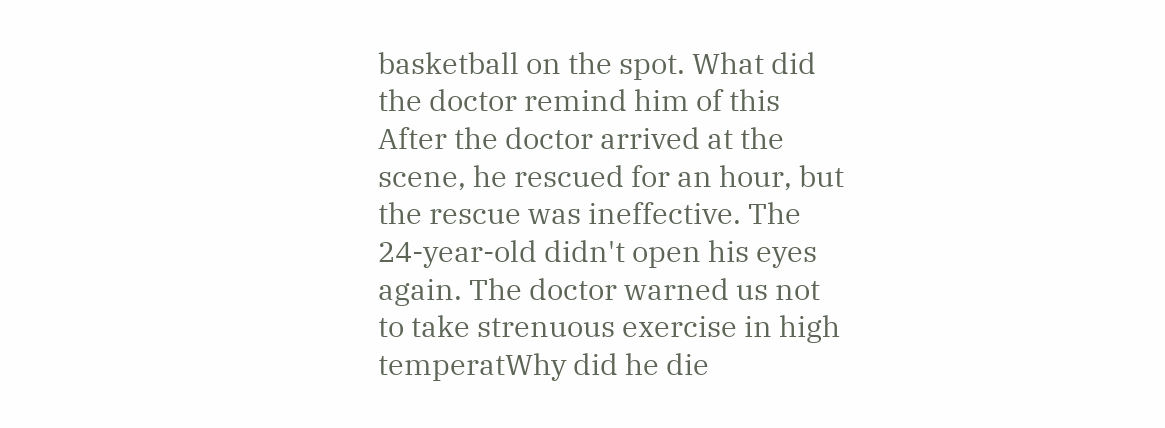basketball on the spot. What did the doctor remind him of this
After the doctor arrived at the scene, he rescued for an hour, but the rescue was ineffective. The 24-year-old didn't open his eyes again. The doctor warned us not to take strenuous exercise in high temperatWhy did he die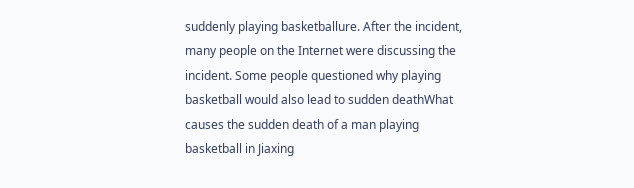suddenly playing basketballure. After the incident, many people on the Internet were discussing the incident. Some people questioned why playing basketball would also lead to sudden deathWhat causes the sudden death of a man playing basketball in Jiaxing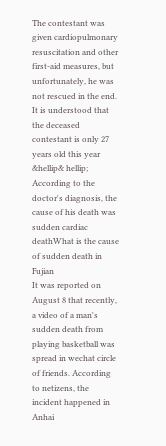The contestant was given cardiopulmonary resuscitation and other first-aid measures, but unfortunately, he was not rescued in the end. It is understood that the deceased contestant is only 27 years old this year &hellip& hellip; According to the doctor's diagnosis, the cause of his death was sudden cardiac deathWhat is the cause of sudden death in Fujian
It was reported on August 8 that recently, a video of a man's sudden death from playing basketball was spread in wechat circle of friends. According to netizens, the incident happened in Anhai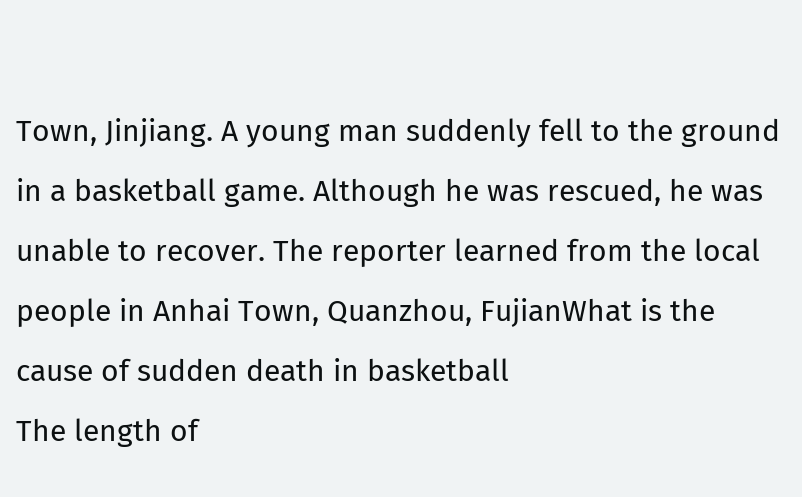Town, Jinjiang. A young man suddenly fell to the ground in a basketball game. Although he was rescued, he was unable to recover. The reporter learned from the local people in Anhai Town, Quanzhou, FujianWhat is the cause of sudden death in basketball
The length of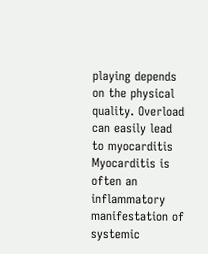playing depends on the physical quality. Overload can easily lead to myocarditis Myocarditis is often an inflammatory manifestation of systemic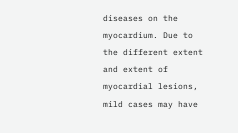diseases on the myocardium. Due to the different extent and extent of myocardial lesions, mild cases may have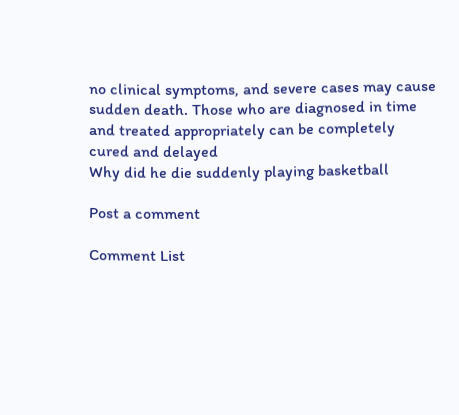no clinical symptoms, and severe cases may cause sudden death. Those who are diagnosed in time and treated appropriately can be completely cured and delayed
Why did he die suddenly playing basketball

Post a comment

Comment List